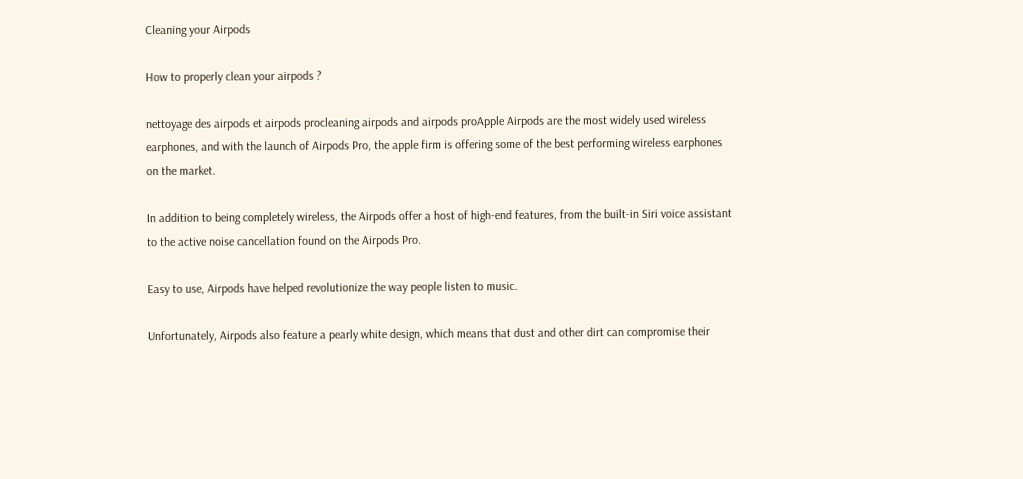Cleaning your Airpods

How to properly clean your airpods ?

nettoyage des airpods et airpods procleaning airpods and airpods proApple Airpods are the most widely used wireless earphones, and with the launch of Airpods Pro, the apple firm is offering some of the best performing wireless earphones on the market.

In addition to being completely wireless, the Airpods offer a host of high-end features, from the built-in Siri voice assistant to the active noise cancellation found on the Airpods Pro.

Easy to use, Airpods have helped revolutionize the way people listen to music.

Unfortunately, Airpods also feature a pearly white design, which means that dust and other dirt can compromise their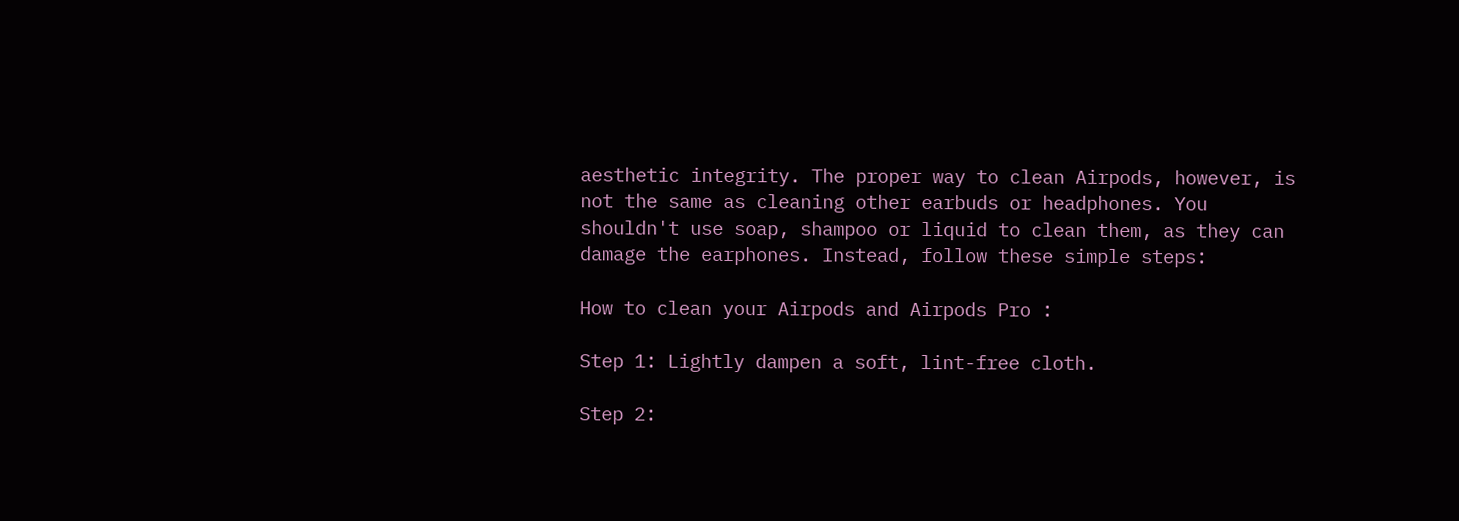aesthetic integrity. The proper way to clean Airpods, however, is not the same as cleaning other earbuds or headphones. You shouldn't use soap, shampoo or liquid to clean them, as they can damage the earphones. Instead, follow these simple steps:

How to clean your Airpods and Airpods Pro :

Step 1: Lightly dampen a soft, lint-free cloth.

Step 2: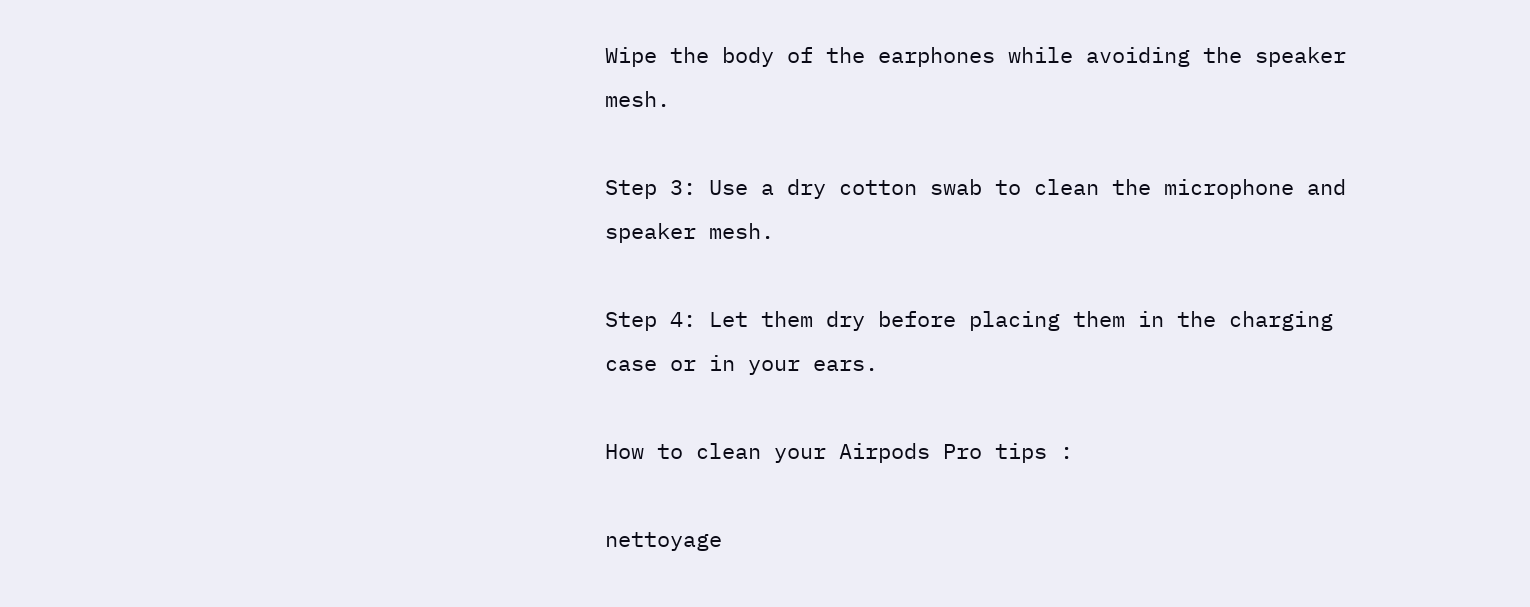Wipe the body of the earphones while avoiding the speaker mesh.

Step 3: Use a dry cotton swab to clean the microphone and speaker mesh.

Step 4: Let them dry before placing them in the charging case or in your ears.

How to clean your Airpods Pro tips :

nettoyage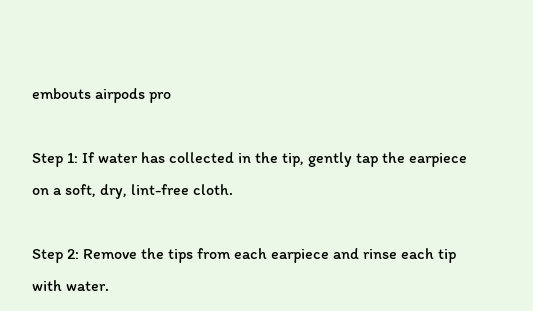embouts airpods pro

Step 1: If water has collected in the tip, gently tap the earpiece on a soft, dry, lint-free cloth.

Step 2: Remove the tips from each earpiece and rinse each tip with water.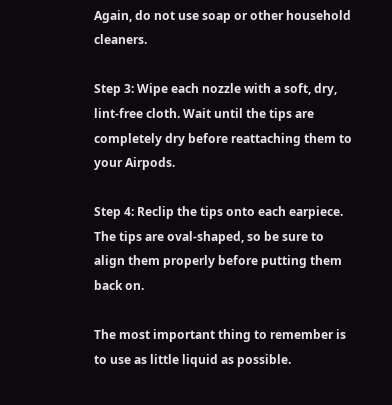Again, do not use soap or other household cleaners.

Step 3: Wipe each nozzle with a soft, dry, lint-free cloth. Wait until the tips are completely dry before reattaching them to your Airpods.

Step 4: Reclip the tips onto each earpiece. The tips are oval-shaped, so be sure to align them properly before putting them back on.

The most important thing to remember is to use as little liquid as possible.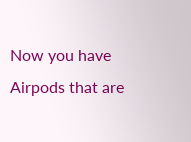Now you have Airpods that are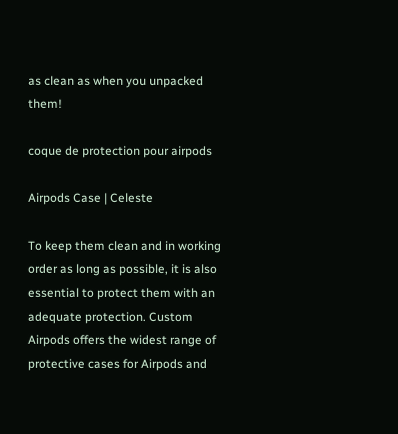as clean as when you unpacked them!

coque de protection pour airpods

Airpods Case | Celeste

To keep them clean and in working order as long as possible, it is also essential to protect them with an adequate protection. Custom Airpods offers the widest range of protective cases for Airpods and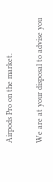Airpods Pro on the market.

We are at your disposal to advise you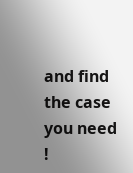and find the case you need !